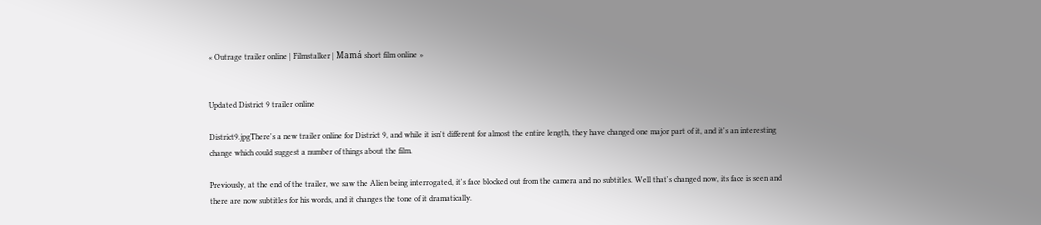« Outrage trailer online | Filmstalker | Mamá short film online »


Updated District 9 trailer online

District9.jpgThere's a new trailer online for District 9, and while it isn't different for almost the entire length, they have changed one major part of it, and it's an interesting change which could suggest a number of things about the film.

Previously, at the end of the trailer, we saw the Alien being interrogated, it's face blocked out from the camera and no subtitles. Well that's changed now, its face is seen and there are now subtitles for his words, and it changes the tone of it dramatically.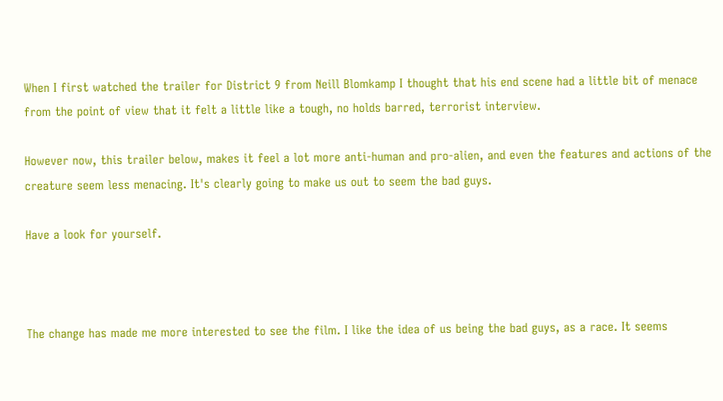When I first watched the trailer for District 9 from Neill Blomkamp I thought that his end scene had a little bit of menace from the point of view that it felt a little like a tough, no holds barred, terrorist interview.

However now, this trailer below, makes it feel a lot more anti-human and pro-alien, and even the features and actions of the creature seem less menacing. It's clearly going to make us out to seem the bad guys.

Have a look for yourself.



The change has made me more interested to see the film. I like the idea of us being the bad guys, as a race. It seems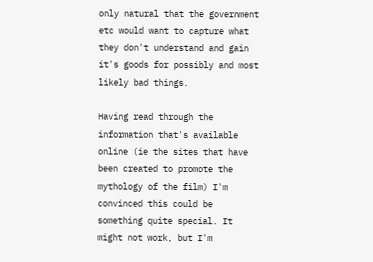only natural that the government etc would want to capture what they don't understand and gain it's goods for possibly and most likely bad things.

Having read through the information that's available online (ie the sites that have been created to promote the mythology of the film) I'm convinced this could be something quite special. It might not work, but I'm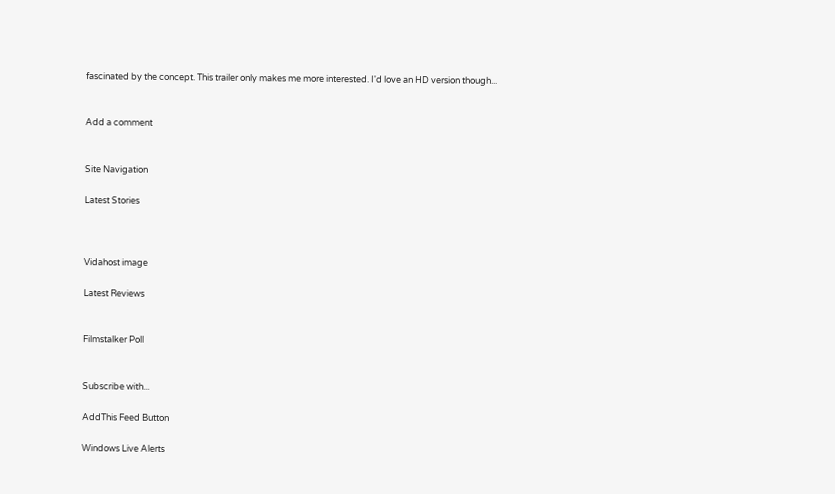fascinated by the concept. This trailer only makes me more interested. I'd love an HD version though...


Add a comment


Site Navigation

Latest Stories



Vidahost image

Latest Reviews


Filmstalker Poll


Subscribe with...

AddThis Feed Button

Windows Live Alerts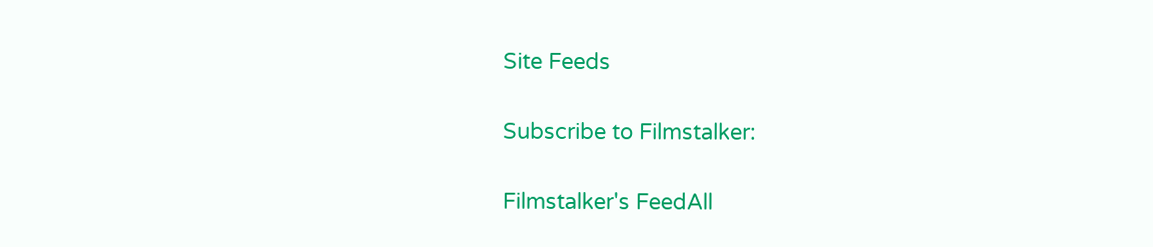Site Feeds

Subscribe to Filmstalker:

Filmstalker's FeedAll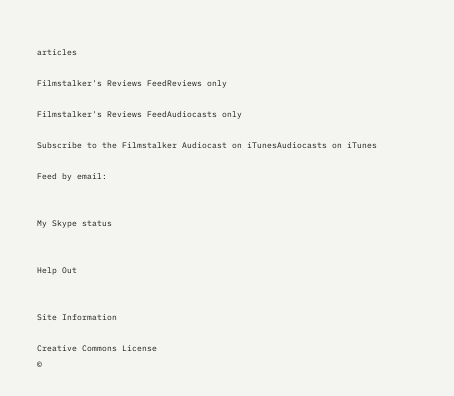articles

Filmstalker's Reviews FeedReviews only

Filmstalker's Reviews FeedAudiocasts only

Subscribe to the Filmstalker Audiocast on iTunesAudiocasts on iTunes

Feed by email:


My Skype status


Help Out


Site Information

Creative Commons License
©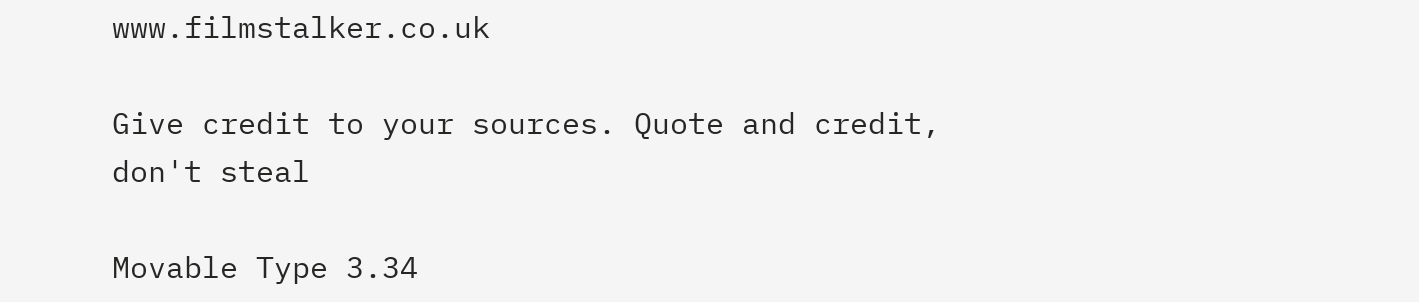www.filmstalker.co.uk

Give credit to your sources. Quote and credit, don't steal

Movable Type 3.34